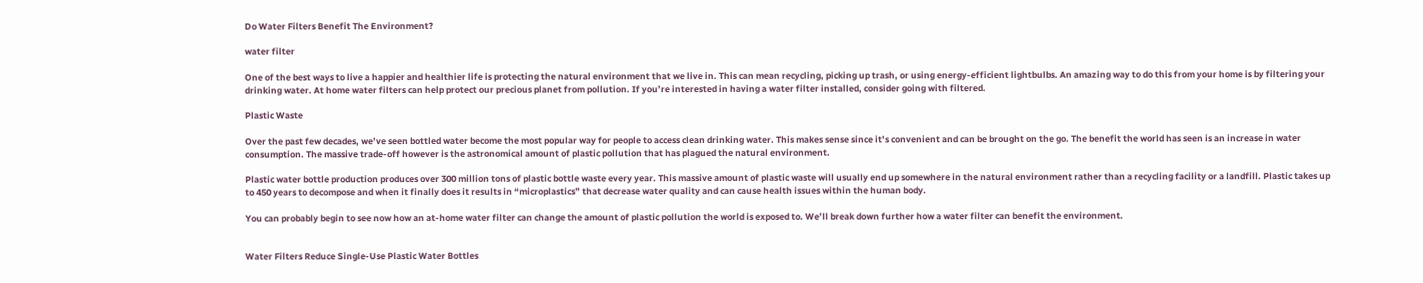Do Water Filters Benefit The Environment?

water filter

One of the best ways to live a happier and healthier life is protecting the natural environment that we live in. This can mean recycling, picking up trash, or using energy-efficient lightbulbs. An amazing way to do this from your home is by filtering your drinking water. At home water filters can help protect our precious planet from pollution. If you’re interested in having a water filter installed, consider going with filtered.

Plastic Waste

Over the past few decades, we’ve seen bottled water become the most popular way for people to access clean drinking water. This makes sense since it’s convenient and can be brought on the go. The benefit the world has seen is an increase in water consumption. The massive trade-off however is the astronomical amount of plastic pollution that has plagued the natural environment.

Plastic water bottle production produces over 300 million tons of plastic bottle waste every year. This massive amount of plastic waste will usually end up somewhere in the natural environment rather than a recycling facility or a landfill. Plastic takes up to 450 years to decompose and when it finally does it results in “microplastics” that decrease water quality and can cause health issues within the human body.

You can probably begin to see now how an at-home water filter can change the amount of plastic pollution the world is exposed to. We’ll break down further how a water filter can benefit the environment.


Water Filters Reduce Single-Use Plastic Water Bottles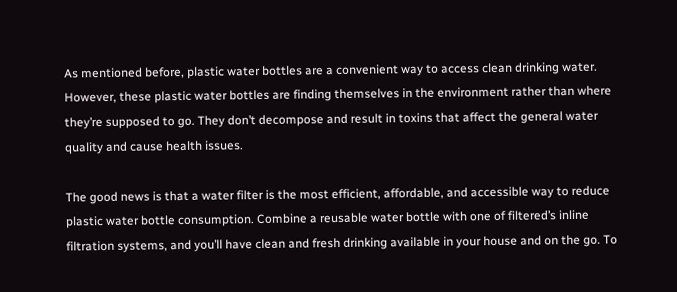As mentioned before, plastic water bottles are a convenient way to access clean drinking water. However, these plastic water bottles are finding themselves in the environment rather than where they’re supposed to go. They don’t decompose and result in toxins that affect the general water quality and cause health issues.

The good news is that a water filter is the most efficient, affordable, and accessible way to reduce plastic water bottle consumption. Combine a reusable water bottle with one of filtered’s inline filtration systems, and you’ll have clean and fresh drinking available in your house and on the go. To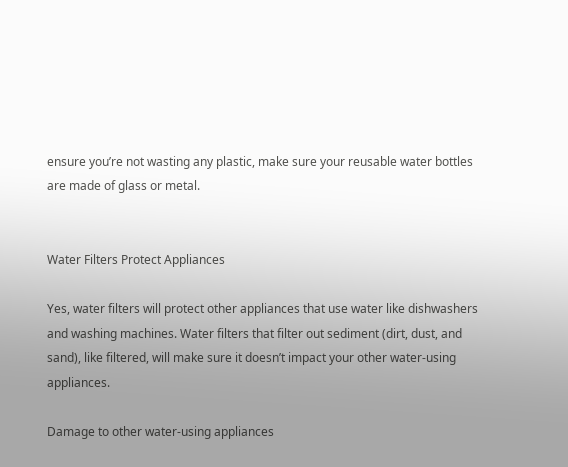ensure you’re not wasting any plastic, make sure your reusable water bottles are made of glass or metal.


Water Filters Protect Appliances

Yes, water filters will protect other appliances that use water like dishwashers and washing machines. Water filters that filter out sediment (dirt, dust, and sand), like filtered, will make sure it doesn’t impact your other water-using appliances.

Damage to other water-using appliances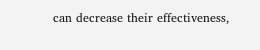can decrease their effectiveness,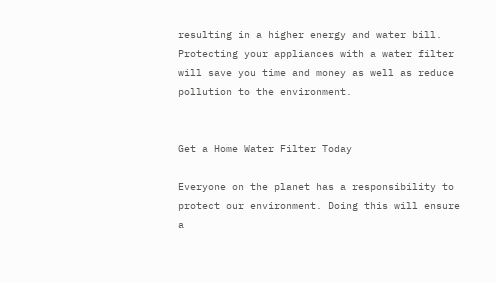resulting in a higher energy and water bill. Protecting your appliances with a water filter will save you time and money as well as reduce pollution to the environment.


Get a Home Water Filter Today

Everyone on the planet has a responsibility to protect our environment. Doing this will ensure a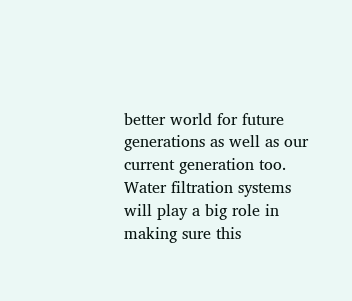better world for future generations as well as our current generation too. Water filtration systems will play a big role in making sure this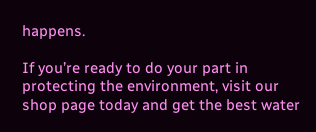happens.

If you’re ready to do your part in protecting the environment, visit our shop page today and get the best water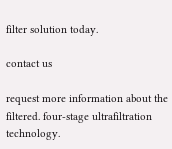filter solution today.

contact us

request more information about the filtered. four-stage ultrafiltration technology.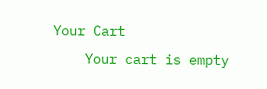Your Cart
    Your cart is empty